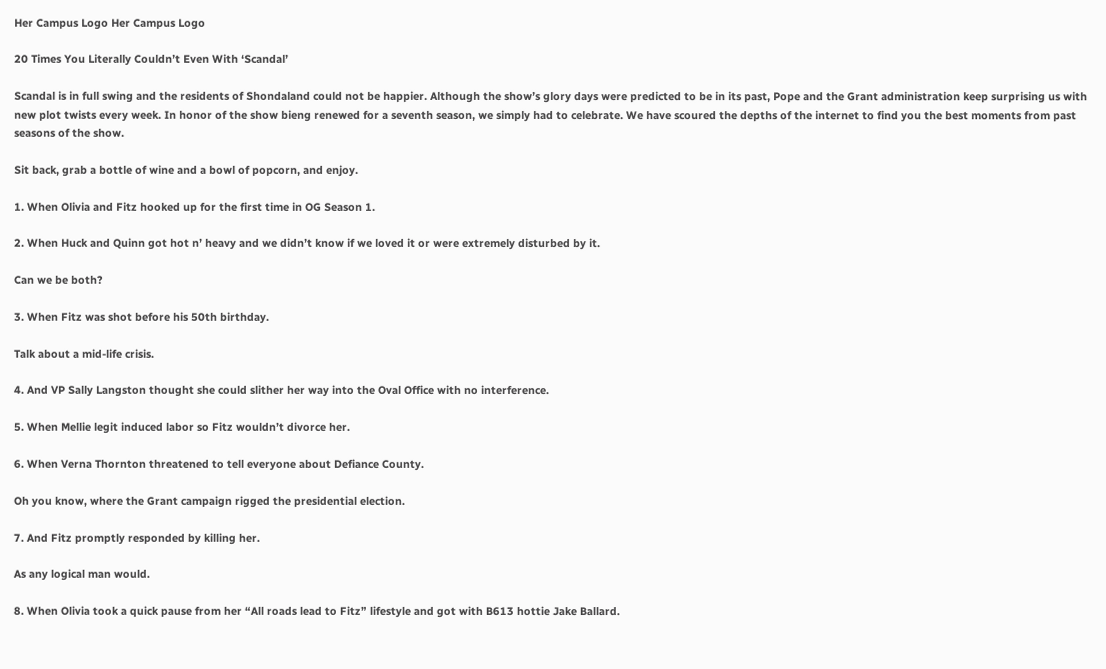Her Campus Logo Her Campus Logo

20 Times You Literally Couldn’t Even With ‘Scandal’

Scandal is in full swing and the residents of Shondaland could not be happier. Although the show’s glory days were predicted to be in its past, Pope and the Grant administration keep surprising us with new plot twists every week. In honor of the show bieng renewed for a seventh season, we simply had to celebrate. We have scoured the depths of the internet to find you the best moments from past seasons of the show.

Sit back, grab a bottle of wine and a bowl of popcorn, and enjoy.

1. When Olivia and Fitz hooked up for the first time in OG Season 1.

2. When Huck and Quinn got hot n’ heavy and we didn’t know if we loved it or were extremely disturbed by it.

Can we be both?

3. When Fitz was shot before his 50th birthday.

Talk about a mid-life crisis.

4. And VP Sally Langston thought she could slither her way into the Oval Office with no interference.

5. When Mellie legit induced labor so Fitz wouldn’t divorce her.

6. When Verna Thornton threatened to tell everyone about Defiance County.

Oh you know, where the Grant campaign rigged the presidential election.

7. And Fitz promptly responded by killing her.

As any logical man would.

8. When Olivia took a quick pause from her “All roads lead to Fitz” lifestyle and got with B613 hottie Jake Ballard.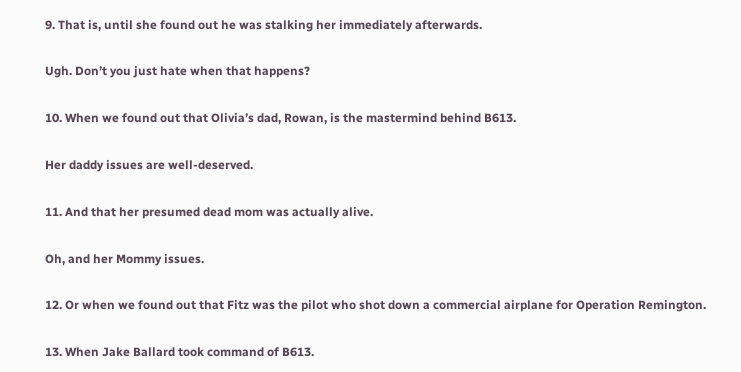9. That is, until she found out he was stalking her immediately afterwards.

Ugh. Don’t you just hate when that happens?

10. When we found out that Olivia’s dad, Rowan, is the mastermind behind B613.

Her daddy issues are well-deserved.

11. And that her presumed dead mom was actually alive.

Oh, and her Mommy issues.

12. Or when we found out that Fitz was the pilot who shot down a commercial airplane for Operation Remington.

13. When Jake Ballard took command of B613.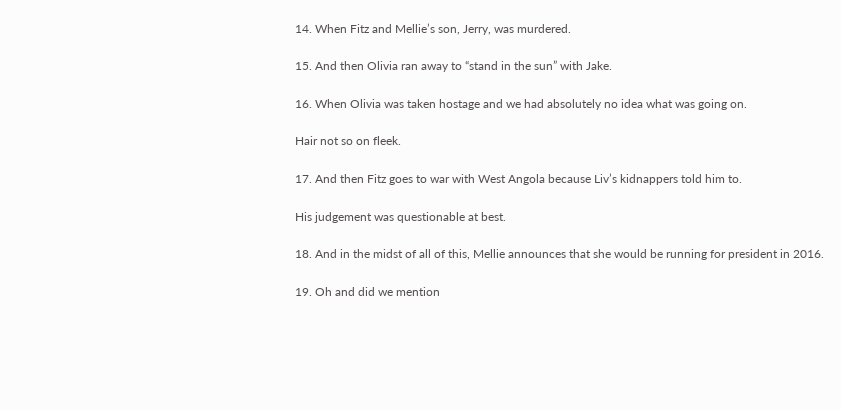14. When Fitz and Mellie’s son, Jerry, was murdered.

15. And then Olivia ran away to “stand in the sun” with Jake.

16. When Olivia was taken hostage and we had absolutely no idea what was going on.

Hair not so on fleek.

17. And then Fitz goes to war with West Angola because Liv’s kidnappers told him to.

His judgement was questionable at best.

18. And in the midst of all of this, Mellie announces that she would be running for president in 2016.

19. Oh and did we mention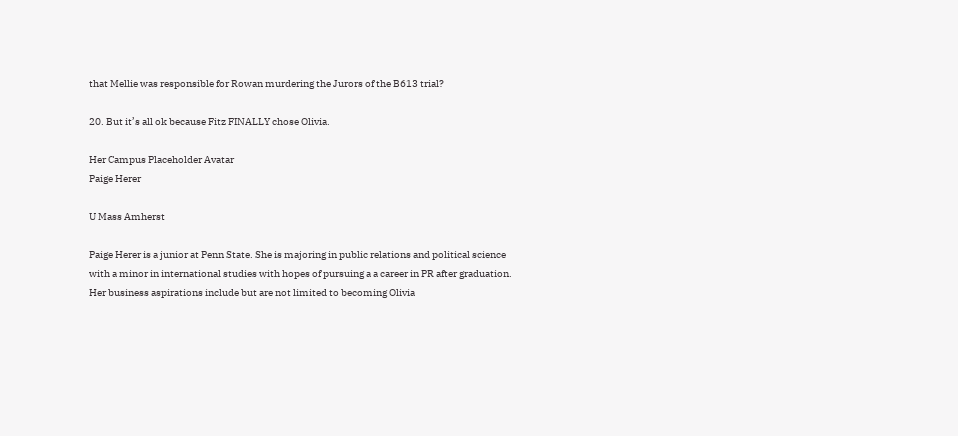that Mellie was responsible for Rowan murdering the Jurors of the B613 trial?

20. But it’s all ok because Fitz FINALLY chose Olivia.

Her Campus Placeholder Avatar
Paige Herer

U Mass Amherst

Paige Herer is a junior at Penn State. She is majoring in public relations and political science with a minor in international studies with hopes of pursuing a a career in PR after graduation. Her business aspirations include but are not limited to becoming Olivia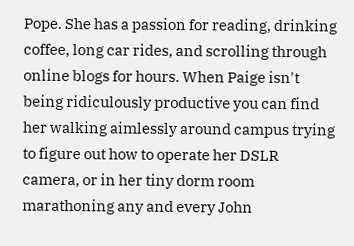Pope. She has a passion for reading, drinking coffee, long car rides, and scrolling through online blogs for hours. When Paige isn't being ridiculously productive you can find her walking aimlessly around campus trying to figure out how to operate her DSLR camera, or in her tiny dorm room marathoning any and every John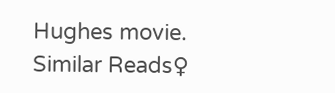Hughes movie.
Similar Reads♀